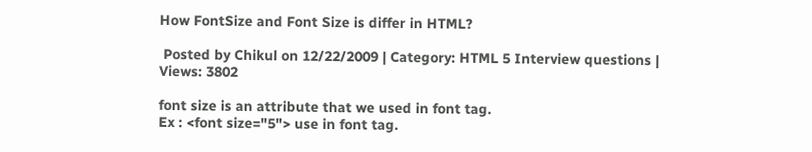How FontSize and Font Size is differ in HTML?

 Posted by Chikul on 12/22/2009 | Category: HTML 5 Interview questions | Views: 3802

font size is an attribute that we used in font tag.
Ex : <font size="5"> use in font tag.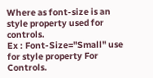Where as font-size is an style property used for controls.
Ex : Font-Size="Small" use for style property For Controls.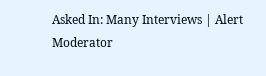Asked In: Many Interviews | Alert Moderator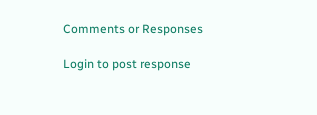Comments or Responses

Login to post response